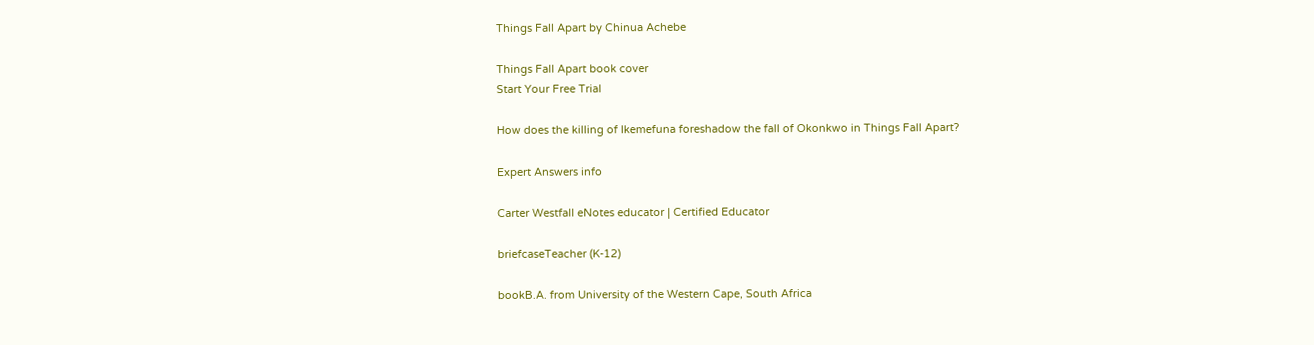Things Fall Apart by Chinua Achebe

Things Fall Apart book cover
Start Your Free Trial

How does the killing of Ikemefuna foreshadow the fall of Okonkwo in Things Fall Apart?

Expert Answers info

Carter Westfall eNotes educator | Certified Educator

briefcaseTeacher (K-12)

bookB.A. from University of the Western Cape, South Africa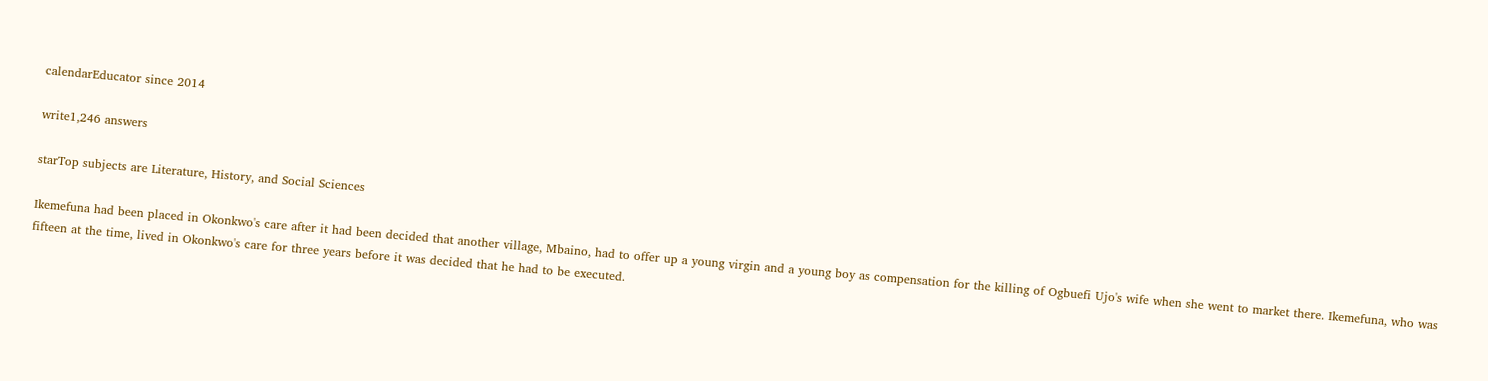calendarEducator since 2014

write1,246 answers

starTop subjects are Literature, History, and Social Sciences

Ikemefuna had been placed in Okonkwo's care after it had been decided that another village, Mbaino, had to offer up a young virgin and a young boy as compensation for the killing of Ogbuefi Ujo's wife when she went to market there. Ikemefuna, who was fifteen at the time, lived in Okonkwo's care for three years before it was decided that he had to be executed.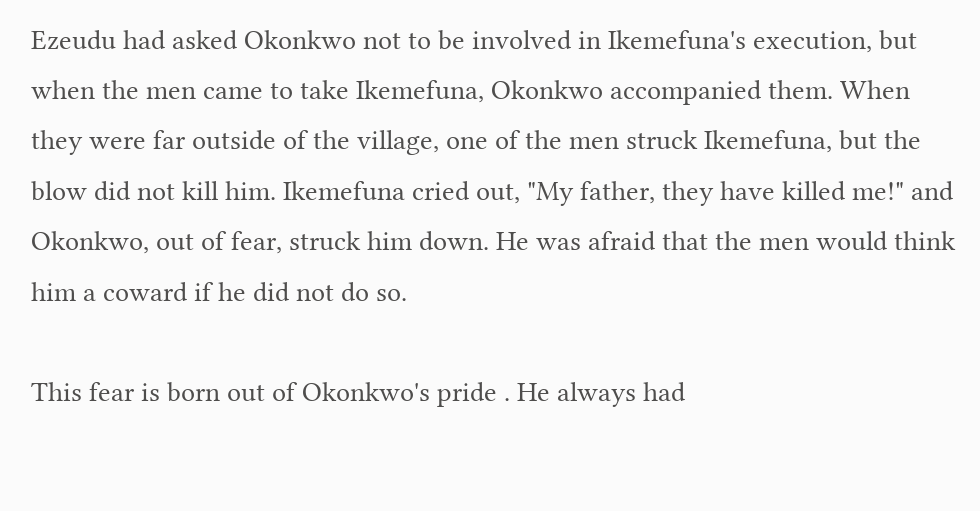Ezeudu had asked Okonkwo not to be involved in Ikemefuna's execution, but when the men came to take Ikemefuna, Okonkwo accompanied them. When they were far outside of the village, one of the men struck Ikemefuna, but the blow did not kill him. Ikemefuna cried out, "My father, they have killed me!" and Okonkwo, out of fear, struck him down. He was afraid that the men would think him a coward if he did not do so.

This fear is born out of Okonkwo's pride . He always had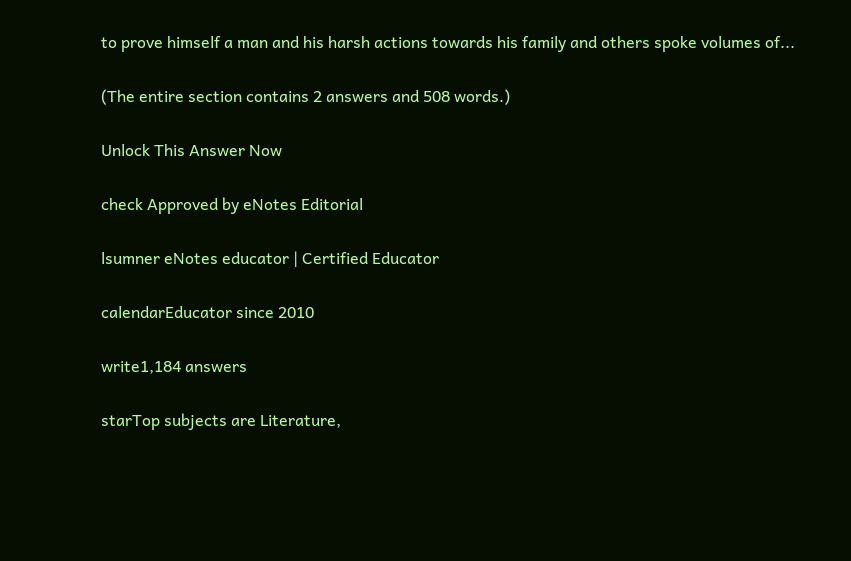to prove himself a man and his harsh actions towards his family and others spoke volumes of...

(The entire section contains 2 answers and 508 words.)

Unlock This Answer Now

check Approved by eNotes Editorial

lsumner eNotes educator | Certified Educator

calendarEducator since 2010

write1,184 answers

starTop subjects are Literature,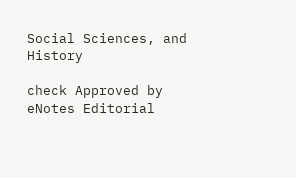Social Sciences, and History

check Approved by eNotes Editorial